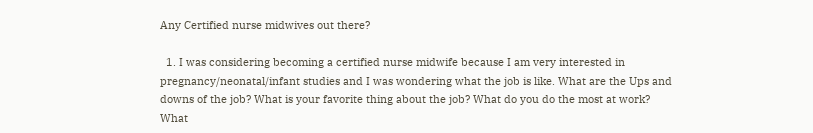Any Certified nurse midwives out there?

  1. I was considering becoming a certified nurse midwife because I am very interested in pregnancy/neonatal/infant studies and I was wondering what the job is like. What are the Ups and downs of the job? What is your favorite thing about the job? What do you do the most at work? What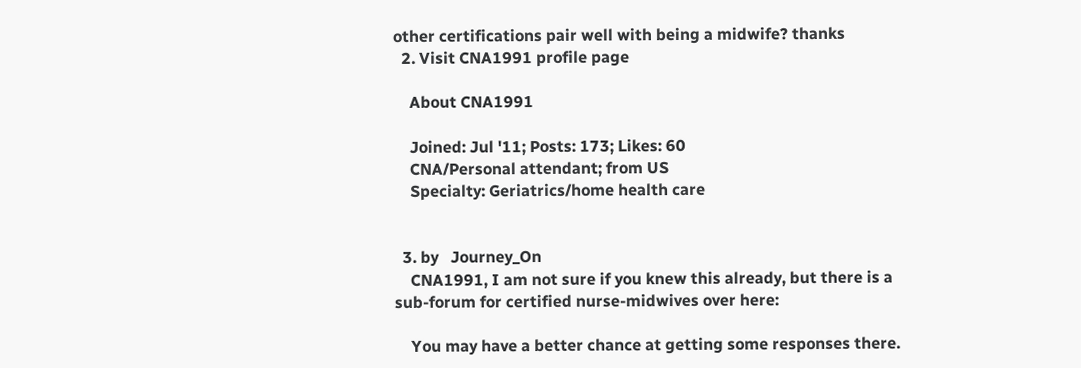other certifications pair well with being a midwife? thanks
  2. Visit CNA1991 profile page

    About CNA1991

    Joined: Jul '11; Posts: 173; Likes: 60
    CNA/Personal attendant; from US
    Specialty: Geriatrics/home health care


  3. by   Journey_On
    CNA1991, I am not sure if you knew this already, but there is a sub-forum for certified nurse-midwives over here:

    You may have a better chance at getting some responses there.